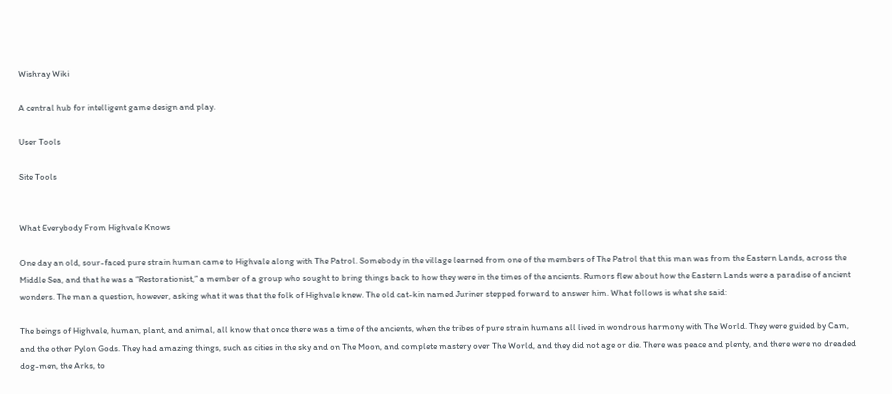Wishray Wiki

A central hub for intelligent game design and play.

User Tools

Site Tools


What Everybody From Highvale Knows

One day an old, sour-faced pure strain human came to Highvale along with The Patrol. Somebody in the village learned from one of the members of The Patrol that this man was from the Eastern Lands, across the Middle Sea, and that he was a “Restorationist,” a member of a group who sought to bring things back to how they were in the times of the ancients. Rumors flew about how the Eastern Lands were a paradise of ancient wonders. The man a question, however, asking what it was that the folk of Highvale knew. The old cat-kin named Juriner stepped forward to answer him. What follows is what she said:

The beings of Highvale, human, plant, and animal, all know that once there was a time of the ancients, when the tribes of pure strain humans all lived in wondrous harmony with The World. They were guided by Cam, and the other Pylon Gods. They had amazing things, such as cities in the sky and on The Moon, and complete mastery over The World, and they did not age or die. There was peace and plenty, and there were no dreaded dog-men, the Arks, to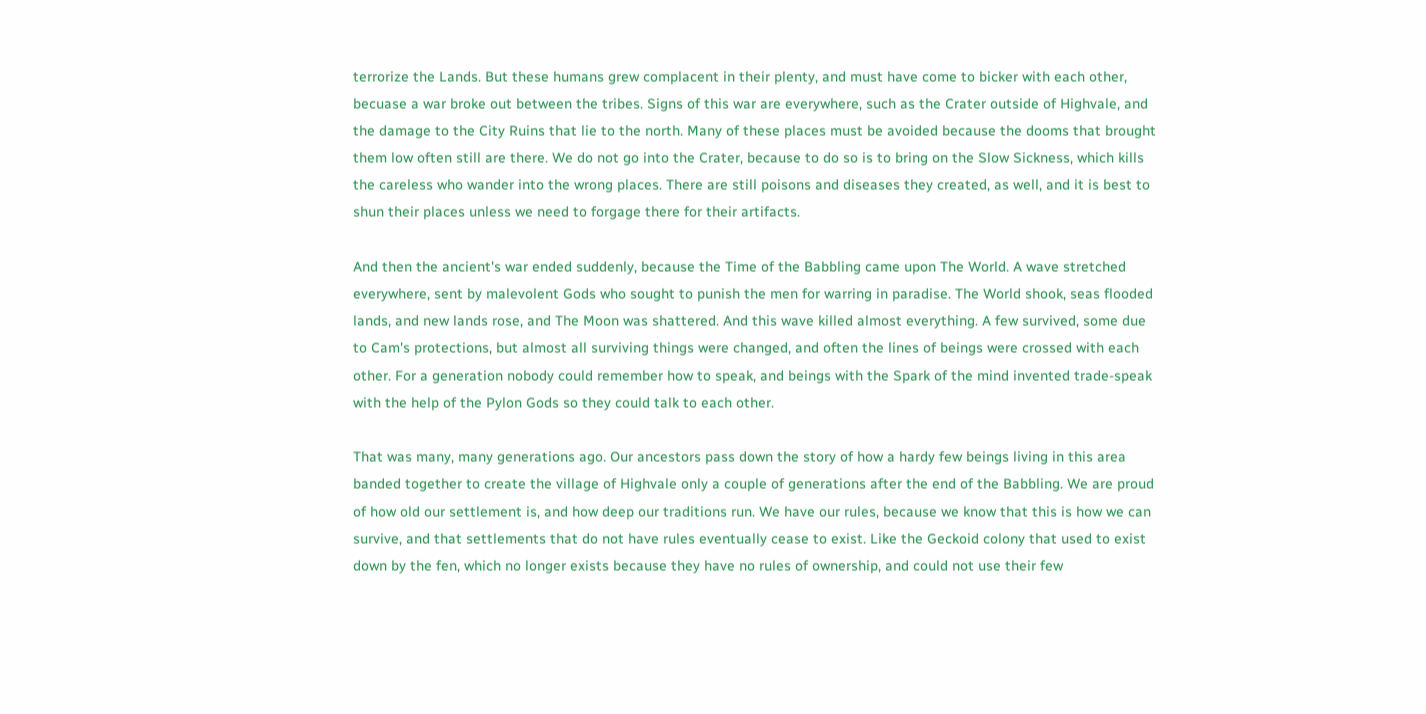terrorize the Lands. But these humans grew complacent in their plenty, and must have come to bicker with each other, becuase a war broke out between the tribes. Signs of this war are everywhere, such as the Crater outside of Highvale, and the damage to the City Ruins that lie to the north. Many of these places must be avoided because the dooms that brought them low often still are there. We do not go into the Crater, because to do so is to bring on the Slow Sickness, which kills the careless who wander into the wrong places. There are still poisons and diseases they created, as well, and it is best to shun their places unless we need to forgage there for their artifacts.

And then the ancient's war ended suddenly, because the Time of the Babbling came upon The World. A wave stretched everywhere, sent by malevolent Gods who sought to punish the men for warring in paradise. The World shook, seas flooded lands, and new lands rose, and The Moon was shattered. And this wave killed almost everything. A few survived, some due to Cam's protections, but almost all surviving things were changed, and often the lines of beings were crossed with each other. For a generation nobody could remember how to speak, and beings with the Spark of the mind invented trade-speak with the help of the Pylon Gods so they could talk to each other.

That was many, many generations ago. Our ancestors pass down the story of how a hardy few beings living in this area banded together to create the village of Highvale only a couple of generations after the end of the Babbling. We are proud of how old our settlement is, and how deep our traditions run. We have our rules, because we know that this is how we can survive, and that settlements that do not have rules eventually cease to exist. Like the Geckoid colony that used to exist down by the fen, which no longer exists because they have no rules of ownership, and could not use their few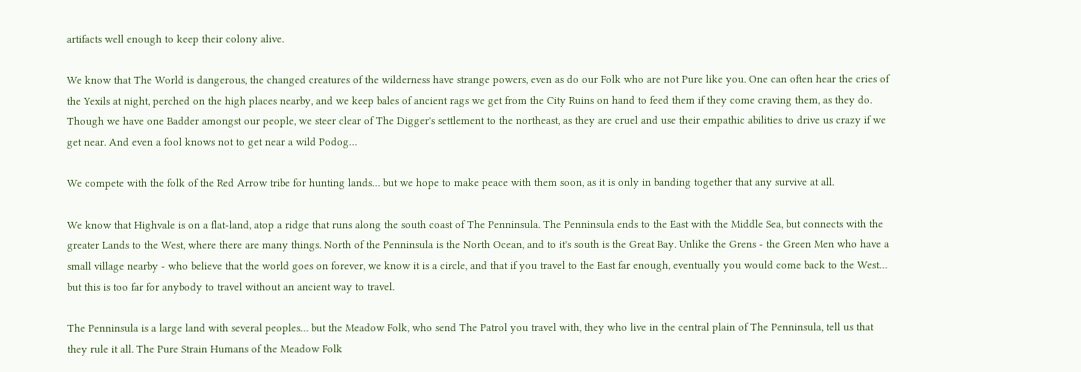artifacts well enough to keep their colony alive.

We know that The World is dangerous, the changed creatures of the wilderness have strange powers, even as do our Folk who are not Pure like you. One can often hear the cries of the Yexils at night, perched on the high places nearby, and we keep bales of ancient rags we get from the City Ruins on hand to feed them if they come craving them, as they do. Though we have one Badder amongst our people, we steer clear of The Digger's settlement to the northeast, as they are cruel and use their empathic abilities to drive us crazy if we get near. And even a fool knows not to get near a wild Podog…

We compete with the folk of the Red Arrow tribe for hunting lands… but we hope to make peace with them soon, as it is only in banding together that any survive at all.

We know that Highvale is on a flat-land, atop a ridge that runs along the south coast of The Penninsula. The Penninsula ends to the East with the Middle Sea, but connects with the greater Lands to the West, where there are many things. North of the Penninsula is the North Ocean, and to it's south is the Great Bay. Unlike the Grens - the Green Men who have a small village nearby - who believe that the world goes on forever, we know it is a circle, and that if you travel to the East far enough, eventually you would come back to the West… but this is too far for anybody to travel without an ancient way to travel.

The Penninsula is a large land with several peoples… but the Meadow Folk, who send The Patrol you travel with, they who live in the central plain of The Penninsula, tell us that they rule it all. The Pure Strain Humans of the Meadow Folk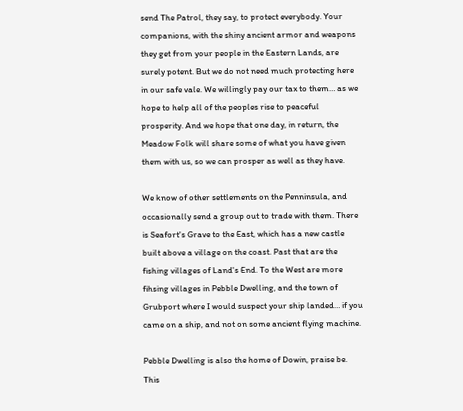send The Patrol, they say, to protect everybody. Your companions, with the shiny ancient armor and weapons they get from your people in the Eastern Lands, are surely potent. But we do not need much protecting here in our safe vale. We willingly pay our tax to them… as we hope to help all of the peoples rise to peaceful prosperity. And we hope that one day, in return, the Meadow Folk will share some of what you have given them with us, so we can prosper as well as they have.

We know of other settlements on the Penninsula, and occasionally send a group out to trade with them. There is Seafort's Grave to the East, which has a new castle built above a village on the coast. Past that are the fishing villages of Land's End. To the West are more fihsing villages in Pebble Dwelling, and the town of Grubport where I would suspect your ship landed… if you came on a ship, and not on some ancient flying machine.

Pebble Dwelling is also the home of Dowin, praise be. This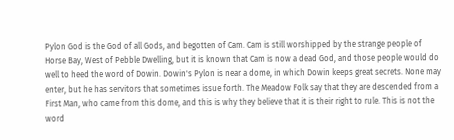Pylon God is the God of all Gods, and begotten of Cam. Cam is still worshipped by the strange people of Horse Bay, West of Pebble Dwelling, but it is known that Cam is now a dead God, and those people would do well to heed the word of Dowin. Dowin's Pylon is near a dome, in which Dowin keeps great secrets. None may enter, but he has servitors that sometimes issue forth. The Meadow Folk say that they are descended from a First Man, who came from this dome, and this is why they believe that it is their right to rule. This is not the word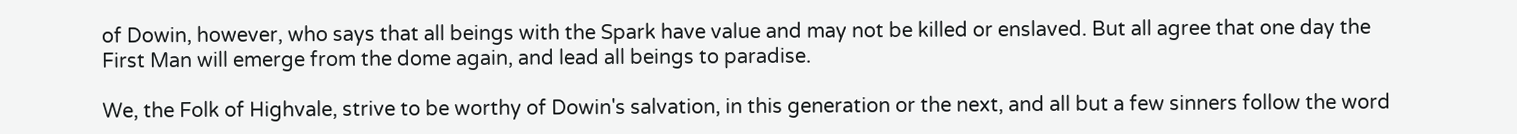of Dowin, however, who says that all beings with the Spark have value and may not be killed or enslaved. But all agree that one day the First Man will emerge from the dome again, and lead all beings to paradise.

We, the Folk of Highvale, strive to be worthy of Dowin's salvation, in this generation or the next, and all but a few sinners follow the word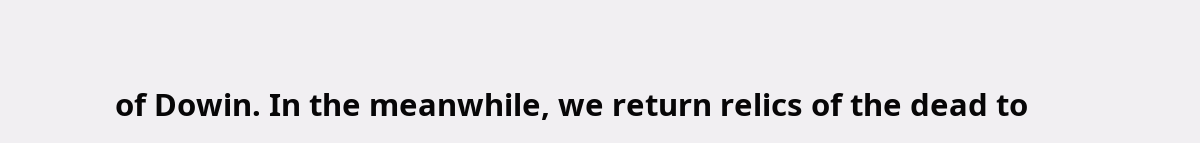of Dowin. In the meanwhile, we return relics of the dead to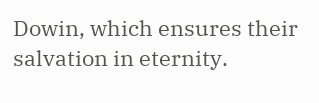Dowin, which ensures their salvation in eternity.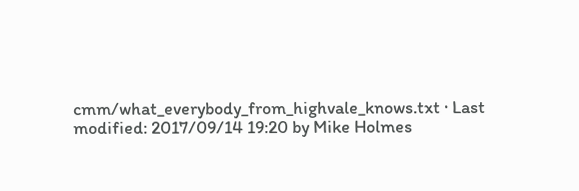cmm/what_everybody_from_highvale_knows.txt · Last modified: 2017/09/14 19:20 by Mike Holmes